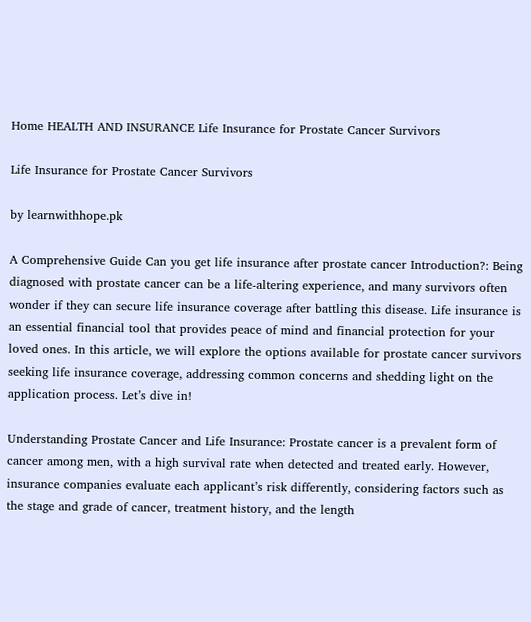Home HEALTH AND INSURANCE Life Insurance for Prostate Cancer Survivors

Life Insurance for Prostate Cancer Survivors

by learnwithhope.pk

A Comprehensive Guide Can you get life insurance after prostate cancer Introduction?: Being diagnosed with prostate cancer can be a life-altering experience, and many survivors often wonder if they can secure life insurance coverage after battling this disease. Life insurance is an essential financial tool that provides peace of mind and financial protection for your loved ones. In this article, we will explore the options available for prostate cancer survivors seeking life insurance coverage, addressing common concerns and shedding light on the application process. Let’s dive in!

Understanding Prostate Cancer and Life Insurance: Prostate cancer is a prevalent form of cancer among men, with a high survival rate when detected and treated early. However, insurance companies evaluate each applicant’s risk differently, considering factors such as the stage and grade of cancer, treatment history, and the length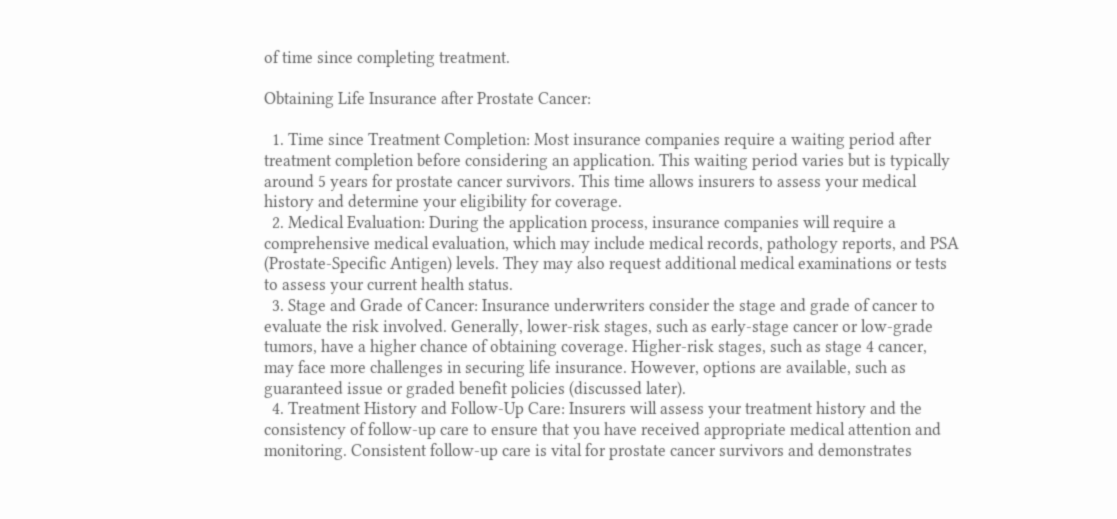of time since completing treatment.

Obtaining Life Insurance after Prostate Cancer:

  1. Time since Treatment Completion: Most insurance companies require a waiting period after treatment completion before considering an application. This waiting period varies but is typically around 5 years for prostate cancer survivors. This time allows insurers to assess your medical history and determine your eligibility for coverage.
  2. Medical Evaluation: During the application process, insurance companies will require a comprehensive medical evaluation, which may include medical records, pathology reports, and PSA (Prostate-Specific Antigen) levels. They may also request additional medical examinations or tests to assess your current health status.
  3. Stage and Grade of Cancer: Insurance underwriters consider the stage and grade of cancer to evaluate the risk involved. Generally, lower-risk stages, such as early-stage cancer or low-grade tumors, have a higher chance of obtaining coverage. Higher-risk stages, such as stage 4 cancer, may face more challenges in securing life insurance. However, options are available, such as guaranteed issue or graded benefit policies (discussed later).
  4. Treatment History and Follow-Up Care: Insurers will assess your treatment history and the consistency of follow-up care to ensure that you have received appropriate medical attention and monitoring. Consistent follow-up care is vital for prostate cancer survivors and demonstrates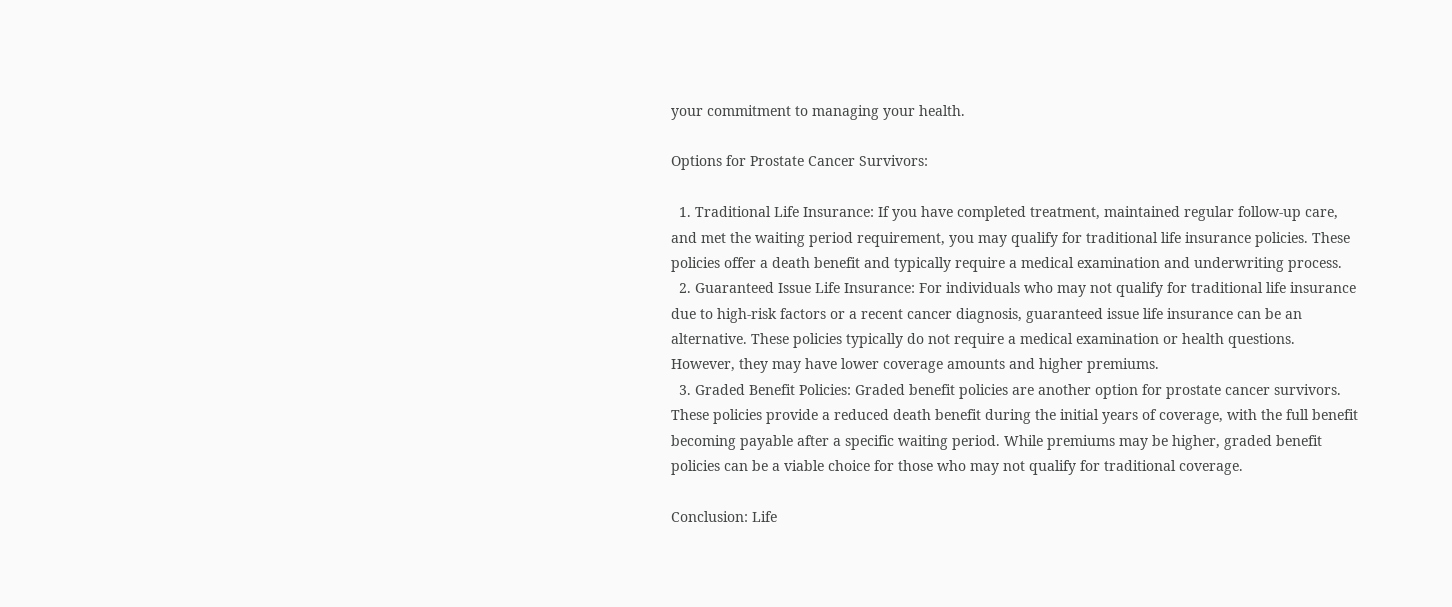your commitment to managing your health.

Options for Prostate Cancer Survivors:

  1. Traditional Life Insurance: If you have completed treatment, maintained regular follow-up care, and met the waiting period requirement, you may qualify for traditional life insurance policies. These policies offer a death benefit and typically require a medical examination and underwriting process.
  2. Guaranteed Issue Life Insurance: For individuals who may not qualify for traditional life insurance due to high-risk factors or a recent cancer diagnosis, guaranteed issue life insurance can be an alternative. These policies typically do not require a medical examination or health questions. However, they may have lower coverage amounts and higher premiums.
  3. Graded Benefit Policies: Graded benefit policies are another option for prostate cancer survivors. These policies provide a reduced death benefit during the initial years of coverage, with the full benefit becoming payable after a specific waiting period. While premiums may be higher, graded benefit policies can be a viable choice for those who may not qualify for traditional coverage.

Conclusion: Life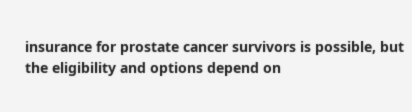insurance for prostate cancer survivors is possible, but the eligibility and options depend on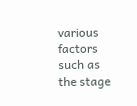various factors such as the stage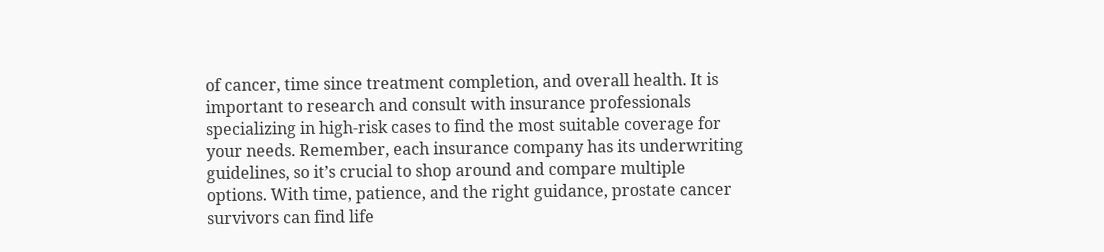of cancer, time since treatment completion, and overall health. It is important to research and consult with insurance professionals specializing in high-risk cases to find the most suitable coverage for your needs. Remember, each insurance company has its underwriting guidelines, so it’s crucial to shop around and compare multiple options. With time, patience, and the right guidance, prostate cancer survivors can find life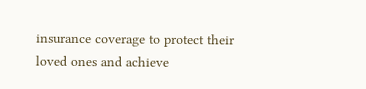insurance coverage to protect their loved ones and achieve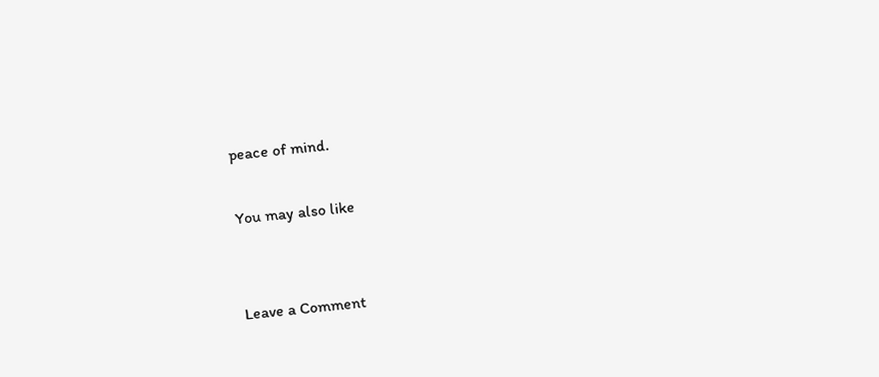peace of mind.

You may also like


Leave a Comment